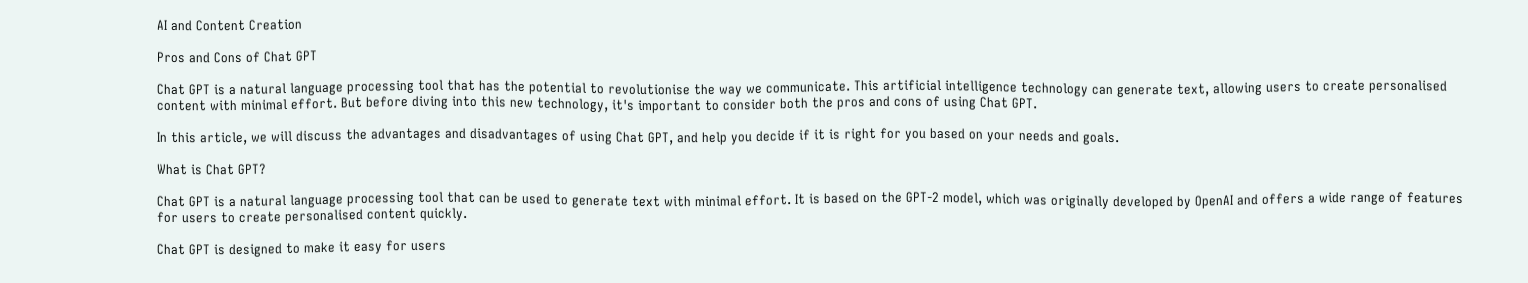AI and Content Creation

Pros and Cons of Chat GPT

Chat GPT is a natural language processing tool that has the potential to revolutionise the way we communicate. This artificial intelligence technology can generate text, allowing users to create personalised content with minimal effort. But before diving into this new technology, it's important to consider both the pros and cons of using Chat GPT.

In this article, we will discuss the advantages and disadvantages of using Chat GPT, and help you decide if it is right for you based on your needs and goals.

What is Chat GPT?

Chat GPT is a natural language processing tool that can be used to generate text with minimal effort. It is based on the GPT-2 model, which was originally developed by OpenAI and offers a wide range of features for users to create personalised content quickly.

Chat GPT is designed to make it easy for users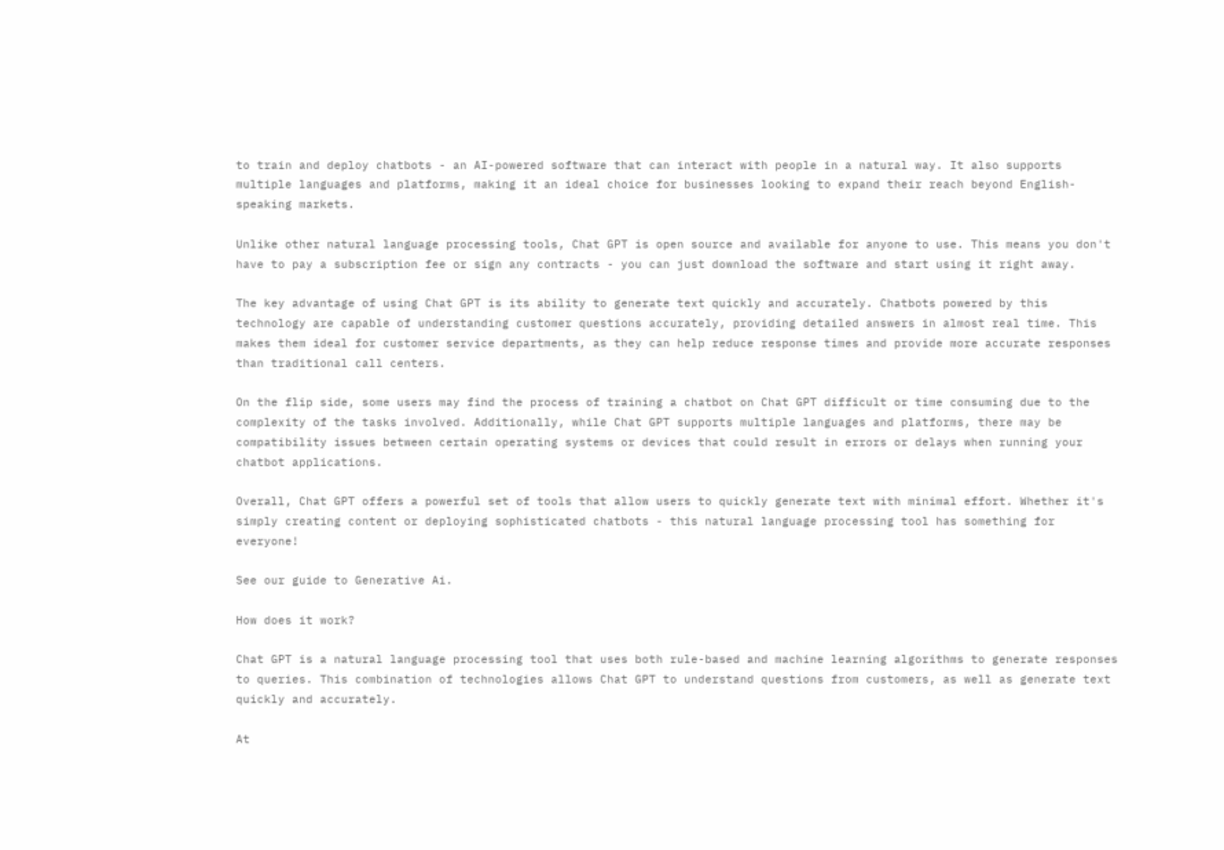to train and deploy chatbots - an AI-powered software that can interact with people in a natural way. It also supports multiple languages and platforms, making it an ideal choice for businesses looking to expand their reach beyond English-speaking markets.

Unlike other natural language processing tools, Chat GPT is open source and available for anyone to use. This means you don't have to pay a subscription fee or sign any contracts - you can just download the software and start using it right away.

The key advantage of using Chat GPT is its ability to generate text quickly and accurately. Chatbots powered by this technology are capable of understanding customer questions accurately, providing detailed answers in almost real time. This makes them ideal for customer service departments, as they can help reduce response times and provide more accurate responses than traditional call centers.

On the flip side, some users may find the process of training a chatbot on Chat GPT difficult or time consuming due to the complexity of the tasks involved. Additionally, while Chat GPT supports multiple languages and platforms, there may be compatibility issues between certain operating systems or devices that could result in errors or delays when running your chatbot applications.

Overall, Chat GPT offers a powerful set of tools that allow users to quickly generate text with minimal effort. Whether it's simply creating content or deploying sophisticated chatbots - this natural language processing tool has something for everyone!

See our guide to Generative Ai.

How does it work?

Chat GPT is a natural language processing tool that uses both rule-based and machine learning algorithms to generate responses to queries. This combination of technologies allows Chat GPT to understand questions from customers, as well as generate text quickly and accurately.

At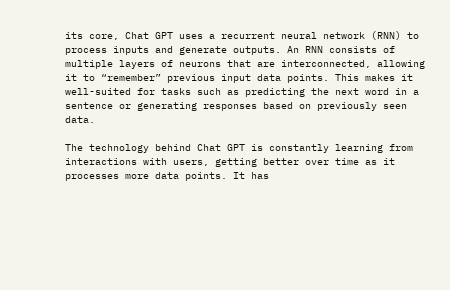its core, Chat GPT uses a recurrent neural network (RNN) to process inputs and generate outputs. An RNN consists of multiple layers of neurons that are interconnected, allowing it to “remember” previous input data points. This makes it well-suited for tasks such as predicting the next word in a sentence or generating responses based on previously seen data.

The technology behind Chat GPT is constantly learning from interactions with users, getting better over time as it processes more data points. It has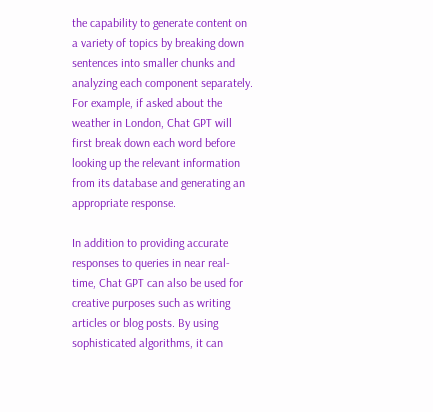the capability to generate content on a variety of topics by breaking down sentences into smaller chunks and analyzing each component separately. For example, if asked about the weather in London, Chat GPT will first break down each word before looking up the relevant information from its database and generating an appropriate response.

In addition to providing accurate responses to queries in near real-time, Chat GPT can also be used for creative purposes such as writing articles or blog posts. By using sophisticated algorithms, it can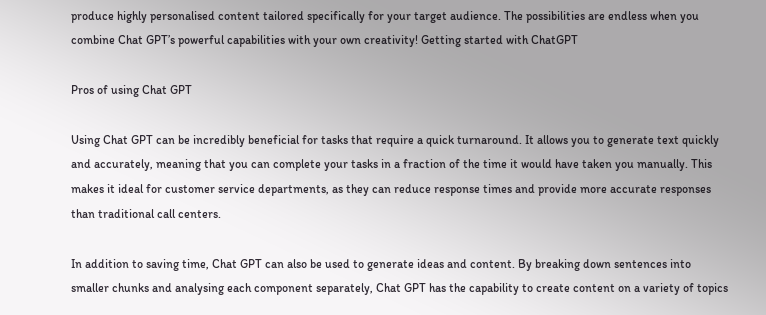produce highly personalised content tailored specifically for your target audience. The possibilities are endless when you combine Chat GPT’s powerful capabilities with your own creativity! Getting started with ChatGPT

Pros of using Chat GPT

Using Chat GPT can be incredibly beneficial for tasks that require a quick turnaround. It allows you to generate text quickly and accurately, meaning that you can complete your tasks in a fraction of the time it would have taken you manually. This makes it ideal for customer service departments, as they can reduce response times and provide more accurate responses than traditional call centers.

In addition to saving time, Chat GPT can also be used to generate ideas and content. By breaking down sentences into smaller chunks and analysing each component separately, Chat GPT has the capability to create content on a variety of topics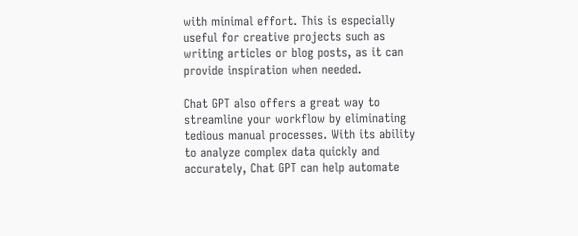with minimal effort. This is especially useful for creative projects such as writing articles or blog posts, as it can provide inspiration when needed.

Chat GPT also offers a great way to streamline your workflow by eliminating tedious manual processes. With its ability to analyze complex data quickly and accurately, Chat GPT can help automate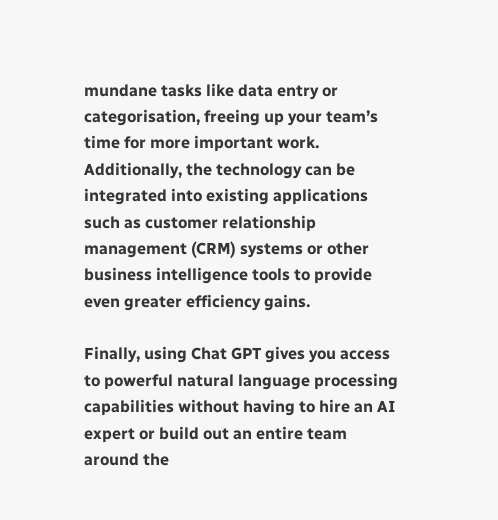mundane tasks like data entry or categorisation, freeing up your team’s time for more important work. Additionally, the technology can be integrated into existing applications such as customer relationship management (CRM) systems or other business intelligence tools to provide even greater efficiency gains.

Finally, using Chat GPT gives you access to powerful natural language processing capabilities without having to hire an AI expert or build out an entire team around the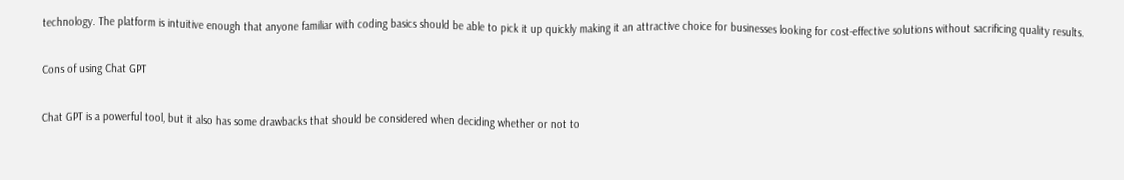technology. The platform is intuitive enough that anyone familiar with coding basics should be able to pick it up quickly making it an attractive choice for businesses looking for cost-effective solutions without sacrificing quality results.

Cons of using Chat GPT

Chat GPT is a powerful tool, but it also has some drawbacks that should be considered when deciding whether or not to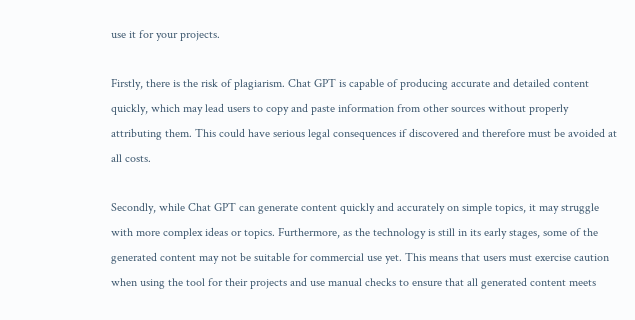use it for your projects.

Firstly, there is the risk of plagiarism. Chat GPT is capable of producing accurate and detailed content quickly, which may lead users to copy and paste information from other sources without properly attributing them. This could have serious legal consequences if discovered and therefore must be avoided at all costs.

Secondly, while Chat GPT can generate content quickly and accurately on simple topics, it may struggle with more complex ideas or topics. Furthermore, as the technology is still in its early stages, some of the generated content may not be suitable for commercial use yet. This means that users must exercise caution when using the tool for their projects and use manual checks to ensure that all generated content meets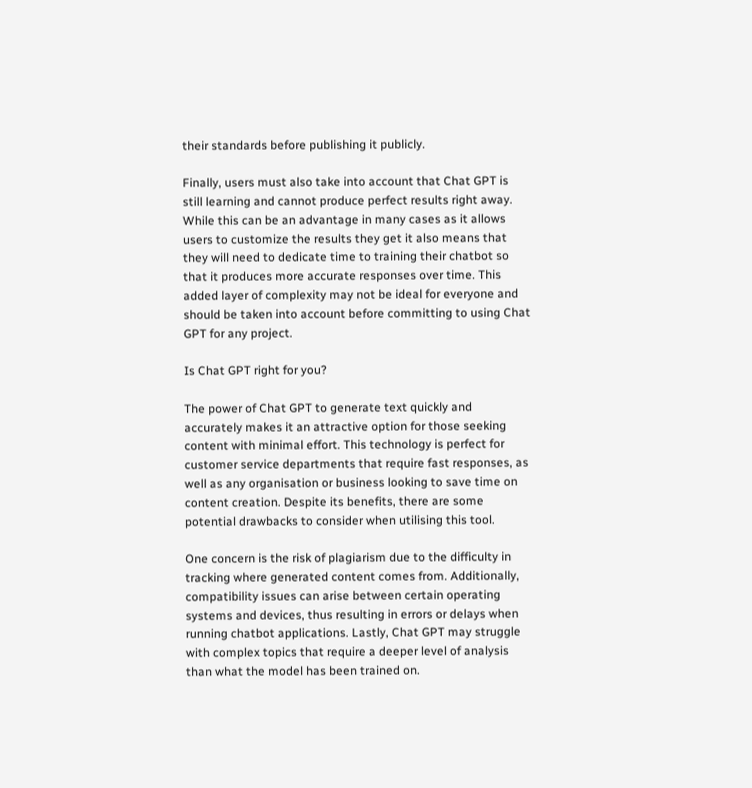their standards before publishing it publicly.

Finally, users must also take into account that Chat GPT is still learning and cannot produce perfect results right away. While this can be an advantage in many cases as it allows users to customize the results they get it also means that they will need to dedicate time to training their chatbot so that it produces more accurate responses over time. This added layer of complexity may not be ideal for everyone and should be taken into account before committing to using Chat GPT for any project.

Is Chat GPT right for you?

The power of Chat GPT to generate text quickly and accurately makes it an attractive option for those seeking content with minimal effort. This technology is perfect for customer service departments that require fast responses, as well as any organisation or business looking to save time on content creation. Despite its benefits, there are some potential drawbacks to consider when utilising this tool.

One concern is the risk of plagiarism due to the difficulty in tracking where generated content comes from. Additionally, compatibility issues can arise between certain operating systems and devices, thus resulting in errors or delays when running chatbot applications. Lastly, Chat GPT may struggle with complex topics that require a deeper level of analysis than what the model has been trained on.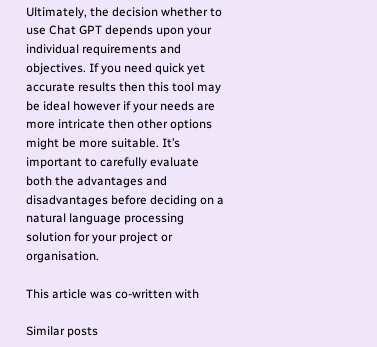Ultimately, the decision whether to use Chat GPT depends upon your individual requirements and objectives. If you need quick yet accurate results then this tool may be ideal however if your needs are more intricate then other options might be more suitable. It’s important to carefully evaluate both the advantages and disadvantages before deciding on a natural language processing solution for your project or organisation.

This article was co-written with

Similar posts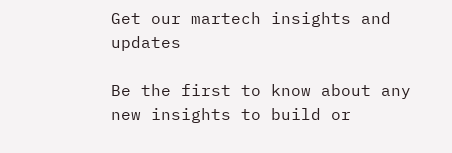Get our martech insights and updates

Be the first to know about any new insights to build or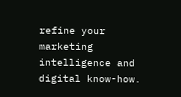refine your marketing intelligence and digital know-how.